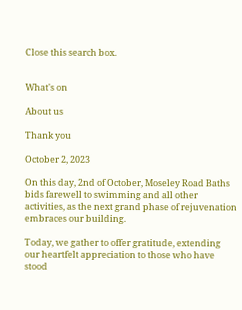Close this search box.


What's on

About us

Thank you

October 2, 2023

On this day, 2nd of October, Moseley Road Baths bids farewell to swimming and all other activities, as the next grand phase of rejuvenation embraces our building.

Today, we gather to offer gratitude, extending our heartfelt appreciation to those who have stood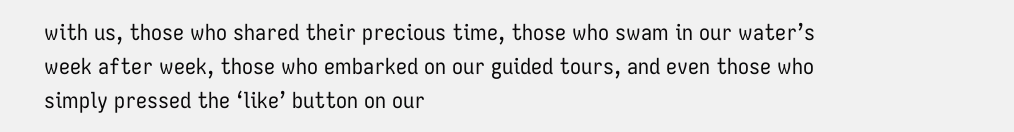with us, those who shared their precious time, those who swam in our water’s week after week, those who embarked on our guided tours, and even those who simply pressed the ‘like’ button on our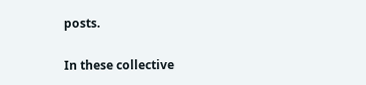posts.

In these collective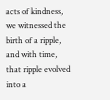acts of kindness, we witnessed the birth of a ripple, and with time, that ripple evolved into a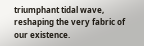triumphant tidal wave, reshaping the very fabric of our existence.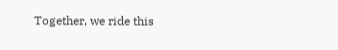Together, we ride this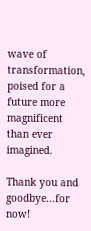wave of transformation, poised for a future more magnificent than ever imagined.

Thank you and goodbye…for now!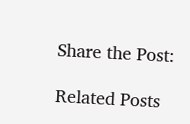Share the Post:

Related Posts